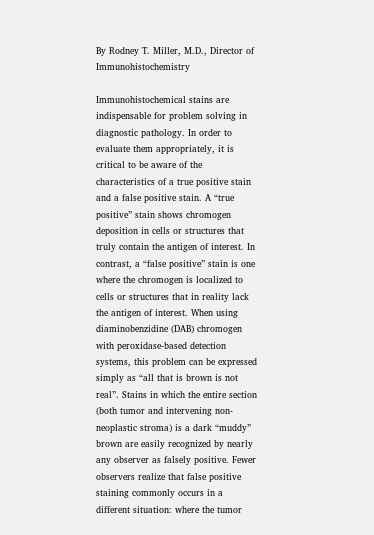By Rodney T. Miller, M.D., Director of Immunohistochemistry

Immunohistochemical stains are indispensable for problem solving in diagnostic pathology. In order to evaluate them appropriately, it is critical to be aware of the characteristics of a true positive stain and a false positive stain. A “true positive” stain shows chromogen deposition in cells or structures that truly contain the antigen of interest. In contrast, a “false positive” stain is one where the chromogen is localized to cells or structures that in reality lack the antigen of interest. When using diaminobenzidine (DAB) chromogen with peroxidase-based detection systems, this problem can be expressed simply as “all that is brown is not real”. Stains in which the entire section (both tumor and intervening non-neoplastic stroma) is a dark “muddy” brown are easily recognized by nearly any observer as falsely positive. Fewer observers realize that false positive staining commonly occurs in a different situation: where the tumor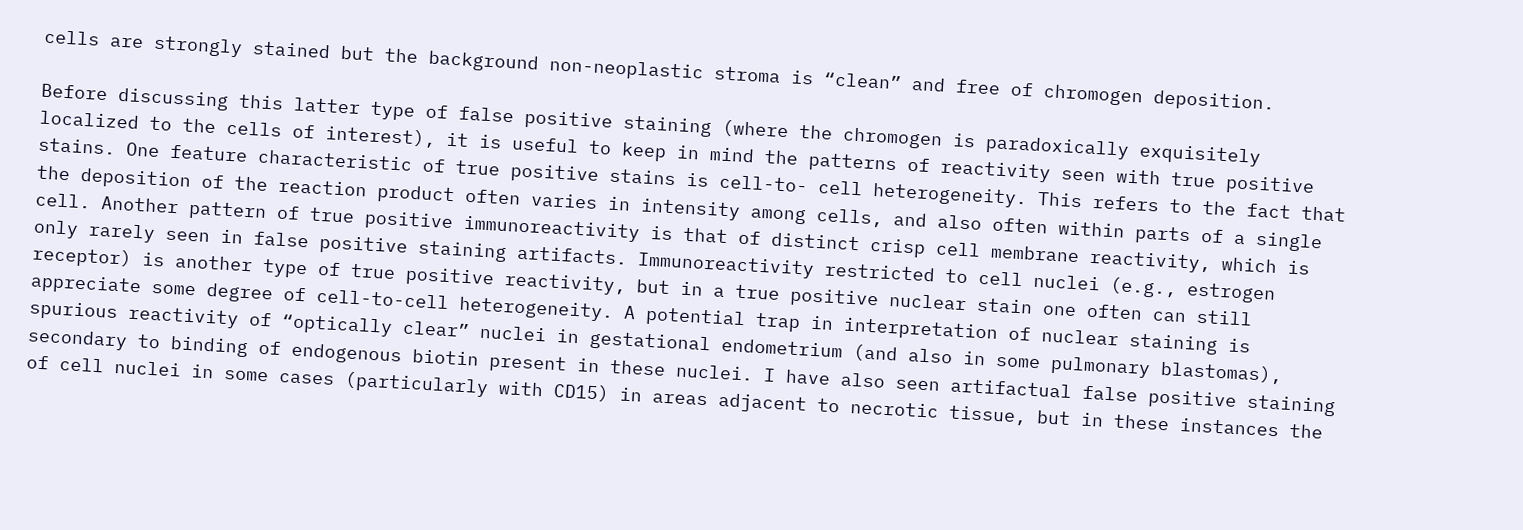cells are strongly stained but the background non-neoplastic stroma is “clean” and free of chromogen deposition.

Before discussing this latter type of false positive staining (where the chromogen is paradoxically exquisitely localized to the cells of interest), it is useful to keep in mind the patterns of reactivity seen with true positive stains. One feature characteristic of true positive stains is cell-to- cell heterogeneity. This refers to the fact that the deposition of the reaction product often varies in intensity among cells, and also often within parts of a single cell. Another pattern of true positive immunoreactivity is that of distinct crisp cell membrane reactivity, which is only rarely seen in false positive staining artifacts. Immunoreactivity restricted to cell nuclei (e.g., estrogen receptor) is another type of true positive reactivity, but in a true positive nuclear stain one often can still appreciate some degree of cell-to-cell heterogeneity. A potential trap in interpretation of nuclear staining is spurious reactivity of “optically clear” nuclei in gestational endometrium (and also in some pulmonary blastomas), secondary to binding of endogenous biotin present in these nuclei. I have also seen artifactual false positive staining of cell nuclei in some cases (particularly with CD15) in areas adjacent to necrotic tissue, but in these instances the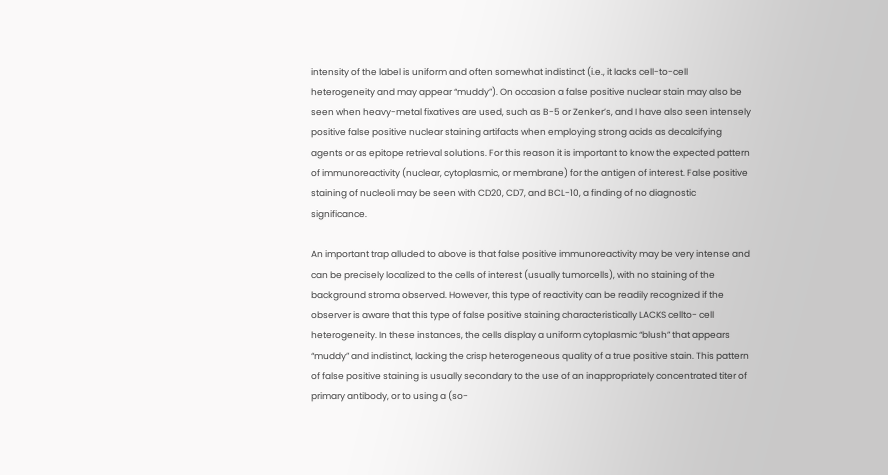intensity of the label is uniform and often somewhat indistinct (i.e., it lacks cell-to-cell heterogeneity and may appear “muddy”). On occasion a false positive nuclear stain may also be seen when heavy-metal fixatives are used, such as B-5 or Zenker’s, and I have also seen intensely positive false positive nuclear staining artifacts when employing strong acids as decalcifying agents or as epitope retrieval solutions. For this reason it is important to know the expected pattern of immunoreactivity (nuclear, cytoplasmic, or membrane) for the antigen of interest. False positive staining of nucleoli may be seen with CD20, CD7, and BCL-10, a finding of no diagnostic significance.

An important trap alluded to above is that false positive immunoreactivity may be very intense and can be precisely localized to the cells of interest (usually tumorcells), with no staining of the background stroma observed. However, this type of reactivity can be readily recognized if the observer is aware that this type of false positive staining characteristically LACKS cellto- cell heterogeneity. In these instances, the cells display a uniform cytoplasmic “blush” that appears “muddy” and indistinct, lacking the crisp heterogeneous quality of a true positive stain. This pattern of false positive staining is usually secondary to the use of an inappropriately concentrated titer of primary antibody, or to using a (so-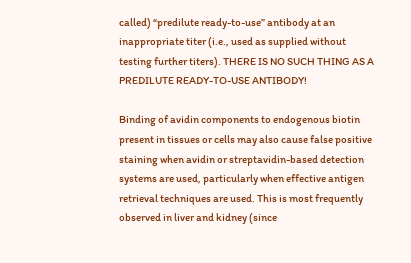called) “predilute ready-to-use” antibody at an inappropriate titer (i.e., used as supplied without testing further titers). THERE IS NO SUCH THING AS A PREDILUTE READY-TO-USE ANTIBODY!

Binding of avidin components to endogenous biotin present in tissues or cells may also cause false positive staining when avidin or streptavidin-based detection systems are used, particularly when effective antigen retrieval techniques are used. This is most frequently observed in liver and kidney (since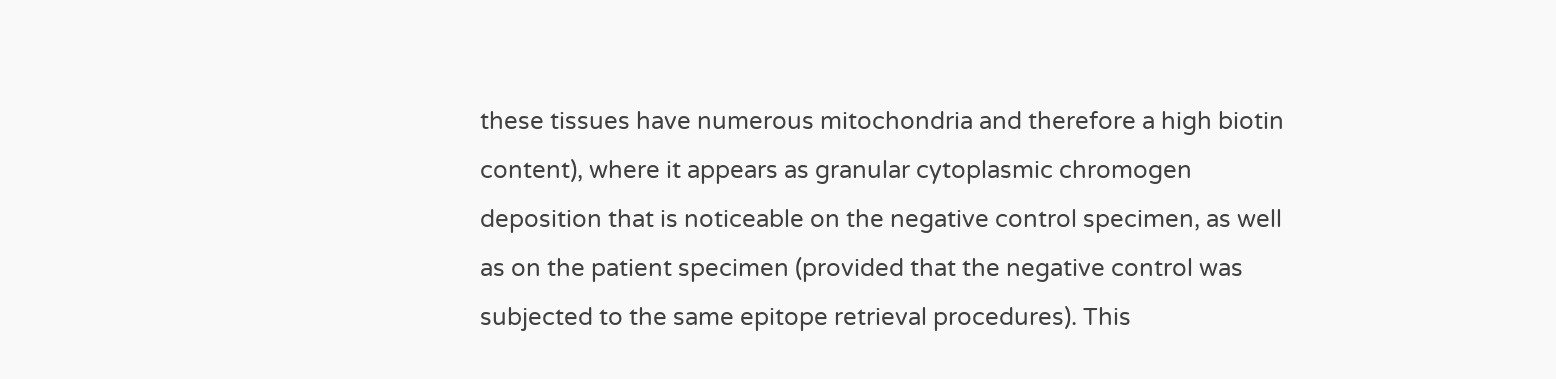these tissues have numerous mitochondria and therefore a high biotin content), where it appears as granular cytoplasmic chromogen deposition that is noticeable on the negative control specimen, as well as on the patient specimen (provided that the negative control was subjected to the same epitope retrieval procedures). This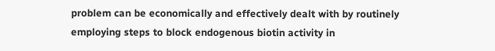problem can be economically and effectively dealt with by routinely employing steps to block endogenous biotin activity in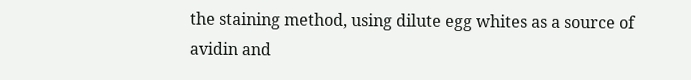the staining method, using dilute egg whites as a source of avidin and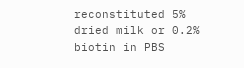reconstituted 5% dried milk or 0.2% biotin in PBS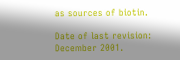as sources of biotin.

Date of last revision: December 2001.